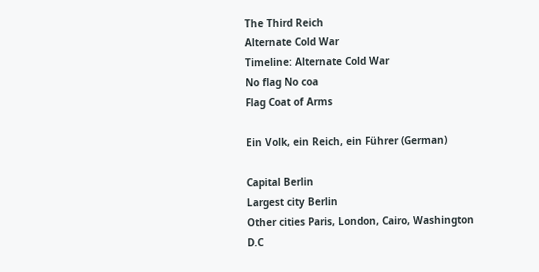The Third Reich
Alternate Cold War
Timeline: Alternate Cold War
No flag No coa
Flag Coat of Arms

Ein Volk, ein Reich, ein Führer (German)

Capital Berlin
Largest city Berlin
Other cities Paris, London, Cairo, Washington D.C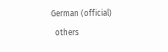German (official)
  others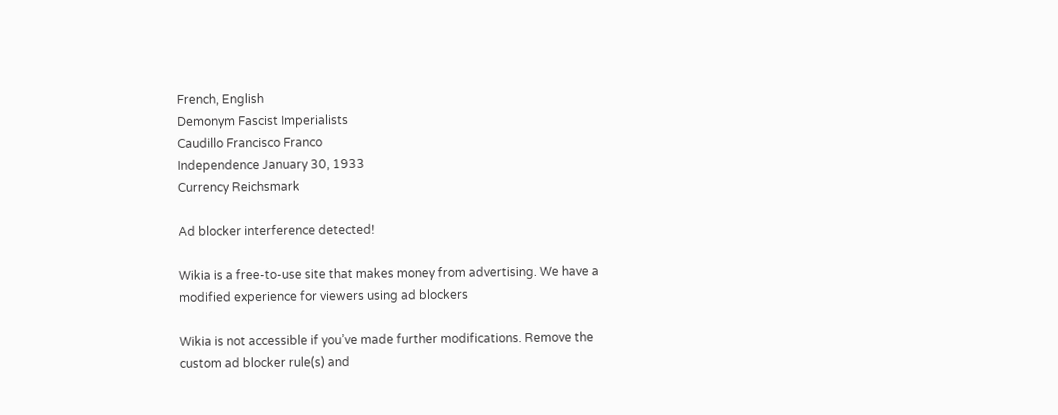French, English
Demonym Fascist Imperialists
Caudillo Francisco Franco
Independence January 30, 1933
Currency Reichsmark

Ad blocker interference detected!

Wikia is a free-to-use site that makes money from advertising. We have a modified experience for viewers using ad blockers

Wikia is not accessible if you’ve made further modifications. Remove the custom ad blocker rule(s) and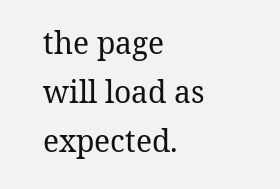the page will load as expected.